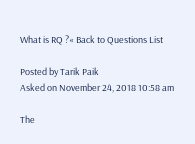What is RQ ?« Back to Questions List

Posted by Tarik Paik
Asked on November 24, 2018 10:58 am

The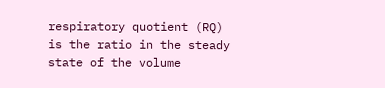respiratory quotient (RQ) is the ratio in the steady state of the volume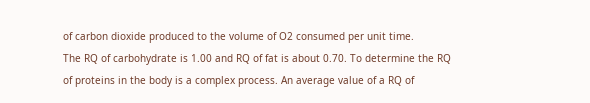of carbon dioxide produced to the volume of O2 consumed per unit time.
The RQ of carbohydrate is 1.00 and RQ of fat is about 0.70. To determine the RQ of proteins in the body is a complex process. An average value of a RQ of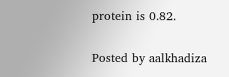protein is 0.82.

Posted by aalkhadiza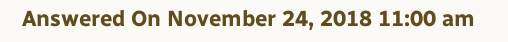Answered On November 24, 2018 11:00 am